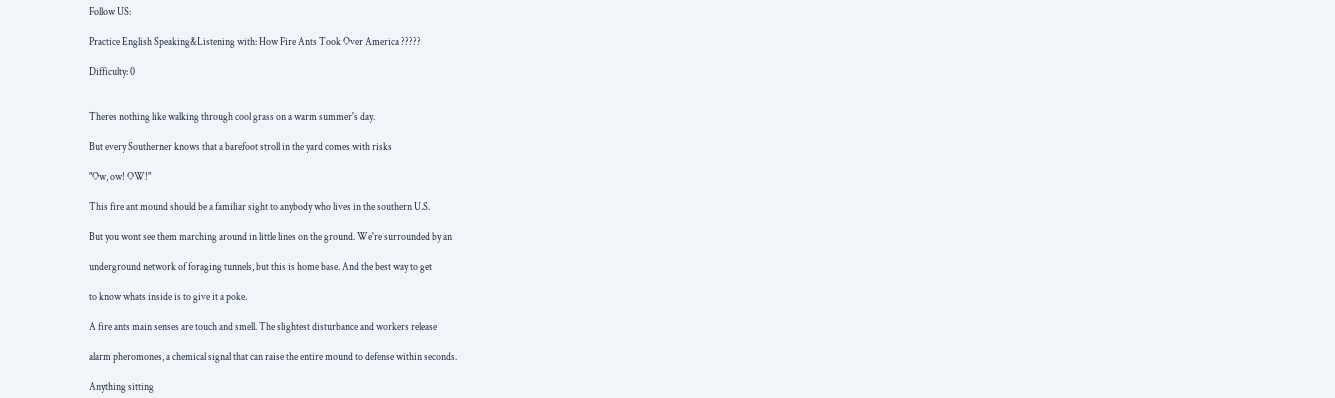Follow US:

Practice English Speaking&Listening with: How Fire Ants Took Over America ?????

Difficulty: 0


Theres nothing like walking through cool grass on a warm summer's day.

But every Southerner knows that a barefoot stroll in the yard comes with risks

"Ow, ow! OW!"

This fire ant mound should be a familiar sight to anybody who lives in the southern U.S.

But you wont see them marching around in little lines on the ground. We're surrounded by an

underground network of foraging tunnels, but this is home base. And the best way to get

to know whats inside is to give it a poke.

A fire ants main senses are touch and smell. The slightest disturbance and workers release

alarm pheromones, a chemical signal that can raise the entire mound to defense within seconds.

Anything sitting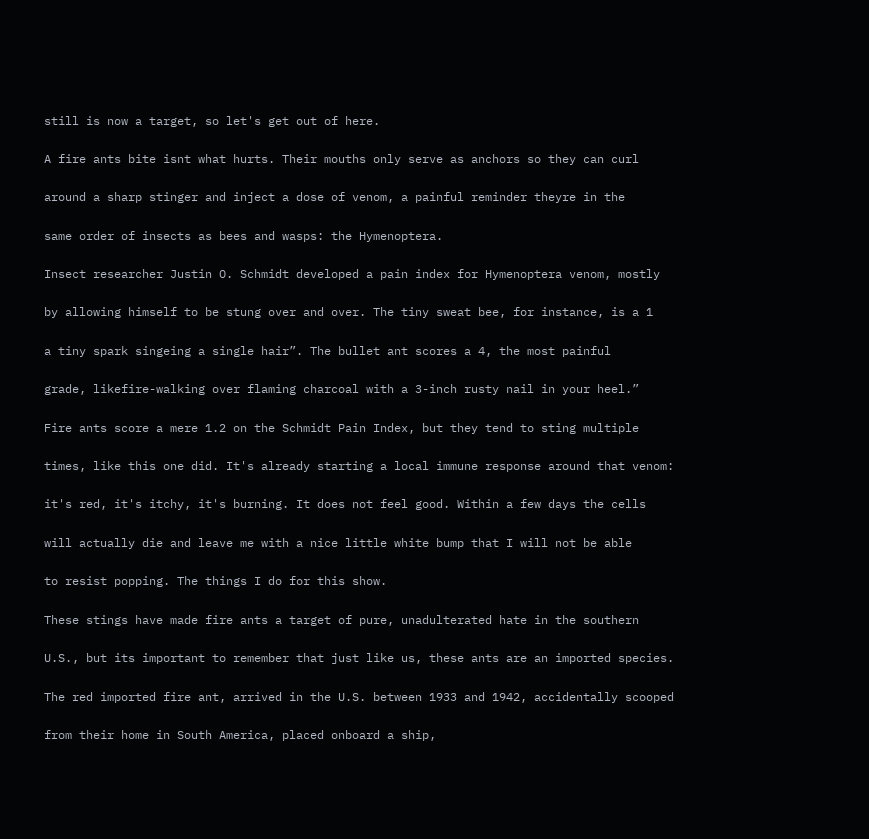still is now a target, so let's get out of here.

A fire ants bite isnt what hurts. Their mouths only serve as anchors so they can curl

around a sharp stinger and inject a dose of venom, a painful reminder theyre in the

same order of insects as bees and wasps: the Hymenoptera.

Insect researcher Justin O. Schmidt developed a pain index for Hymenoptera venom, mostly

by allowing himself to be stung over and over. The tiny sweat bee, for instance, is a 1

a tiny spark singeing a single hair”. The bullet ant scores a 4, the most painful

grade, likefire-walking over flaming charcoal with a 3-inch rusty nail in your heel.”

Fire ants score a mere 1.2 on the Schmidt Pain Index, but they tend to sting multiple

times, like this one did. It's already starting a local immune response around that venom:

it's red, it's itchy, it's burning. It does not feel good. Within a few days the cells

will actually die and leave me with a nice little white bump that I will not be able

to resist popping. The things I do for this show.

These stings have made fire ants a target of pure, unadulterated hate in the southern

U.S., but its important to remember that just like us, these ants are an imported species.

The red imported fire ant, arrived in the U.S. between 1933 and 1942, accidentally scooped

from their home in South America, placed onboard a ship,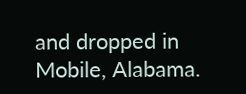and dropped in Mobile, Alabama.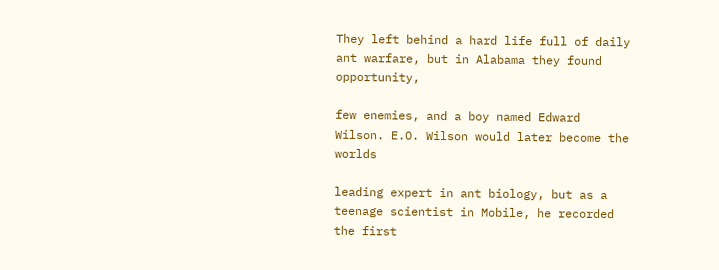They left behind a hard life full of daily ant warfare, but in Alabama they found opportunity,

few enemies, and a boy named Edward Wilson. E.O. Wilson would later become the worlds

leading expert in ant biology, but as a teenage scientist in Mobile, he recorded the first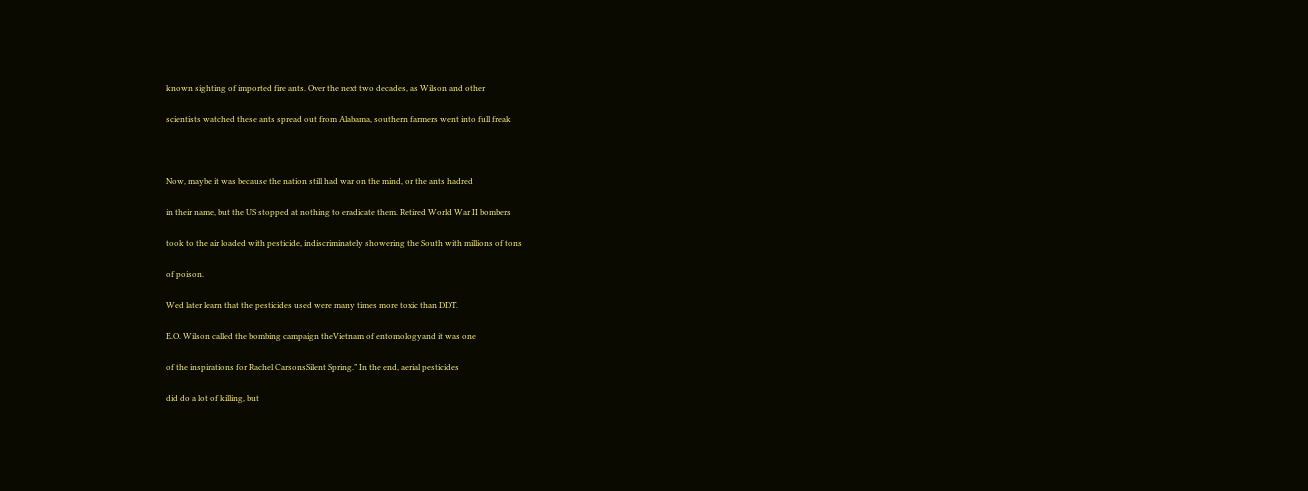known sighting of imported fire ants. Over the next two decades, as Wilson and other

scientists watched these ants spread out from Alabama, southern farmers went into full freak



Now, maybe it was because the nation still had war on the mind, or the ants hadred

in their name, but the US stopped at nothing to eradicate them. Retired World War II bombers

took to the air loaded with pesticide, indiscriminately showering the South with millions of tons

of poison.

Wed later learn that the pesticides used were many times more toxic than DDT.

E.O. Wilson called the bombing campaign theVietnam of entomologyand it was one

of the inspirations for Rachel CarsonsSilent Spring.” In the end, aerial pesticides

did do a lot of killing, but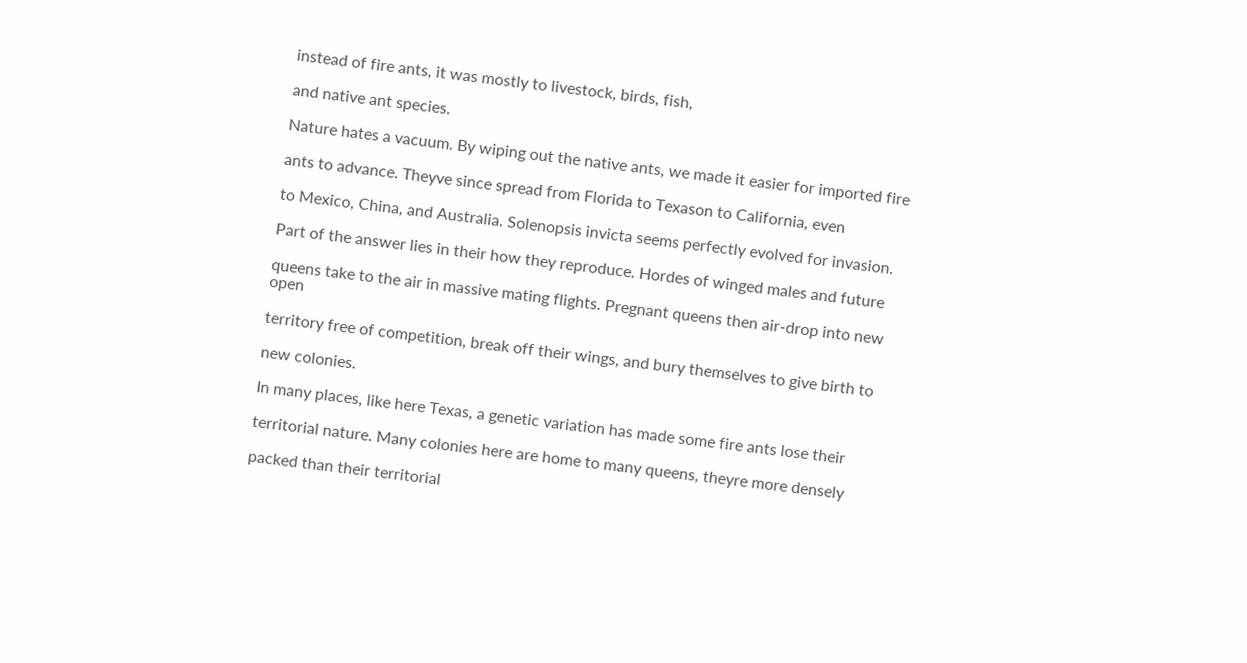instead of fire ants, it was mostly to livestock, birds, fish,

and native ant species.

Nature hates a vacuum. By wiping out the native ants, we made it easier for imported fire

ants to advance. Theyve since spread from Florida to Texason to California, even

to Mexico, China, and Australia. Solenopsis invicta seems perfectly evolved for invasion.

Part of the answer lies in their how they reproduce. Hordes of winged males and future

queens take to the air in massive mating flights. Pregnant queens then air-drop into new open

territory free of competition, break off their wings, and bury themselves to give birth to

new colonies.

In many places, like here Texas, a genetic variation has made some fire ants lose their

territorial nature. Many colonies here are home to many queens, theyre more densely

packed than their territorial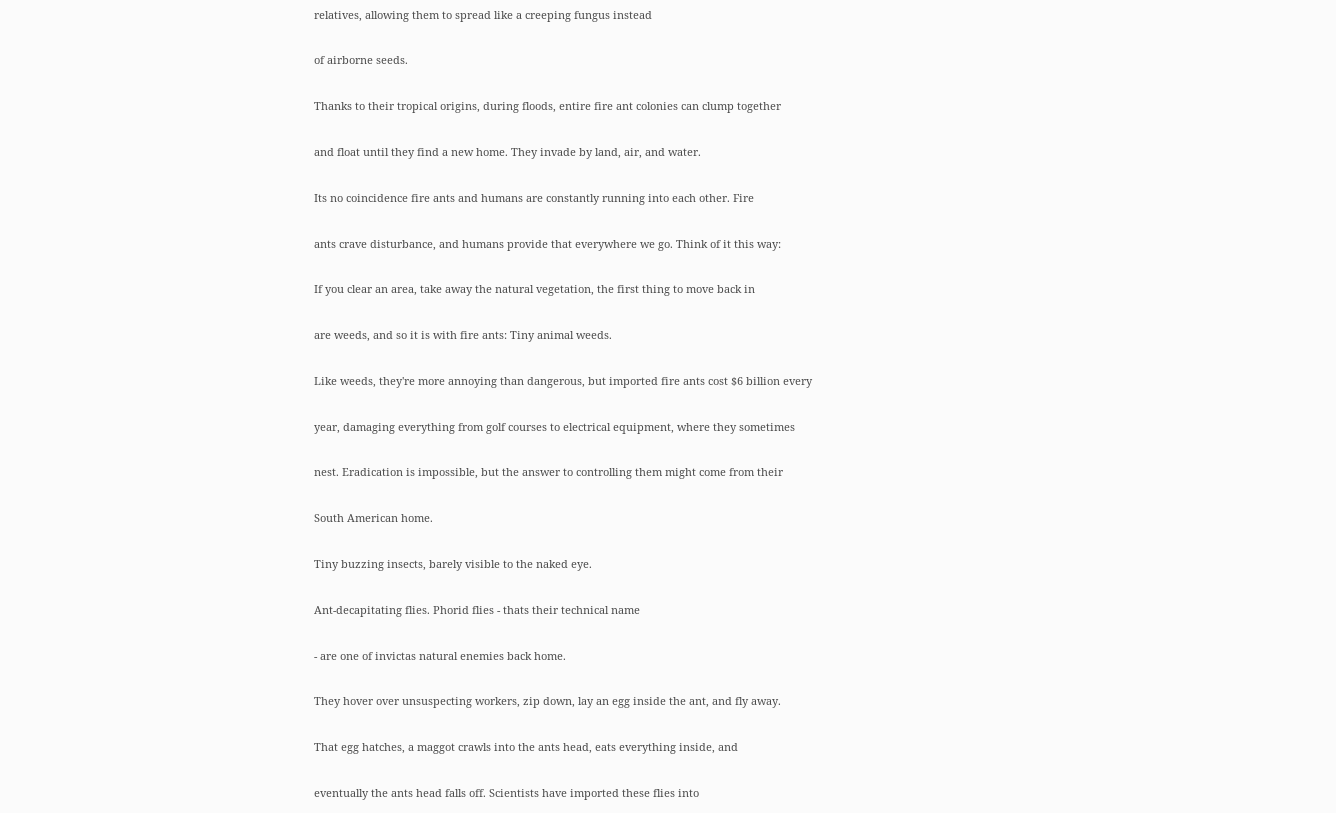relatives, allowing them to spread like a creeping fungus instead

of airborne seeds.

Thanks to their tropical origins, during floods, entire fire ant colonies can clump together

and float until they find a new home. They invade by land, air, and water.

Its no coincidence fire ants and humans are constantly running into each other. Fire

ants crave disturbance, and humans provide that everywhere we go. Think of it this way:

If you clear an area, take away the natural vegetation, the first thing to move back in

are weeds, and so it is with fire ants: Tiny animal weeds.

Like weeds, they're more annoying than dangerous, but imported fire ants cost $6 billion every

year, damaging everything from golf courses to electrical equipment, where they sometimes

nest. Eradication is impossible, but the answer to controlling them might come from their

South American home.

Tiny buzzing insects, barely visible to the naked eye.

Ant-decapitating flies. Phorid flies - thats their technical name

- are one of invictas natural enemies back home.

They hover over unsuspecting workers, zip down, lay an egg inside the ant, and fly away.

That egg hatches, a maggot crawls into the ants head, eats everything inside, and

eventually the ants head falls off. Scientists have imported these flies into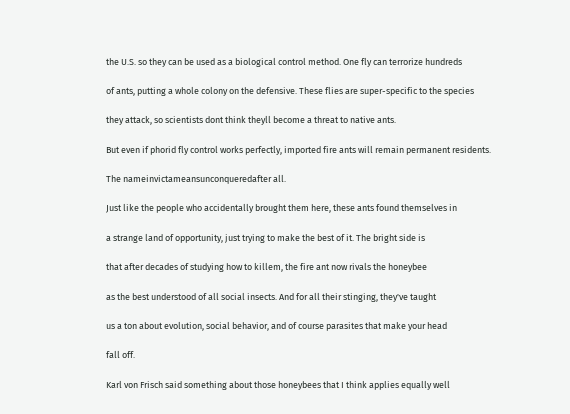the U.S. so they can be used as a biological control method. One fly can terrorize hundreds

of ants, putting a whole colony on the defensive. These flies are super-specific to the species

they attack, so scientists dont think theyll become a threat to native ants.

But even if phorid fly control works perfectly, imported fire ants will remain permanent residents.

The nameinvictameansunconqueredafter all.

Just like the people who accidentally brought them here, these ants found themselves in

a strange land of opportunity, just trying to make the best of it. The bright side is

that after decades of studying how to killem, the fire ant now rivals the honeybee

as the best understood of all social insects. And for all their stinging, they've taught

us a ton about evolution, social behavior, and of course parasites that make your head

fall off.

Karl von Frisch said something about those honeybees that I think applies equally well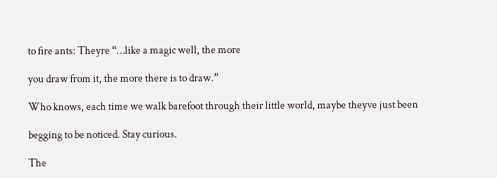to fire ants: Theyre “…like a magic well, the more

you draw from it, the more there is to draw.”

Who knows, each time we walk barefoot through their little world, maybe theyve just been

begging to be noticed. Stay curious.

The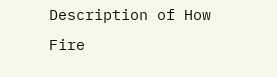Description of How Fire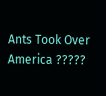Ants Took Over America ?????